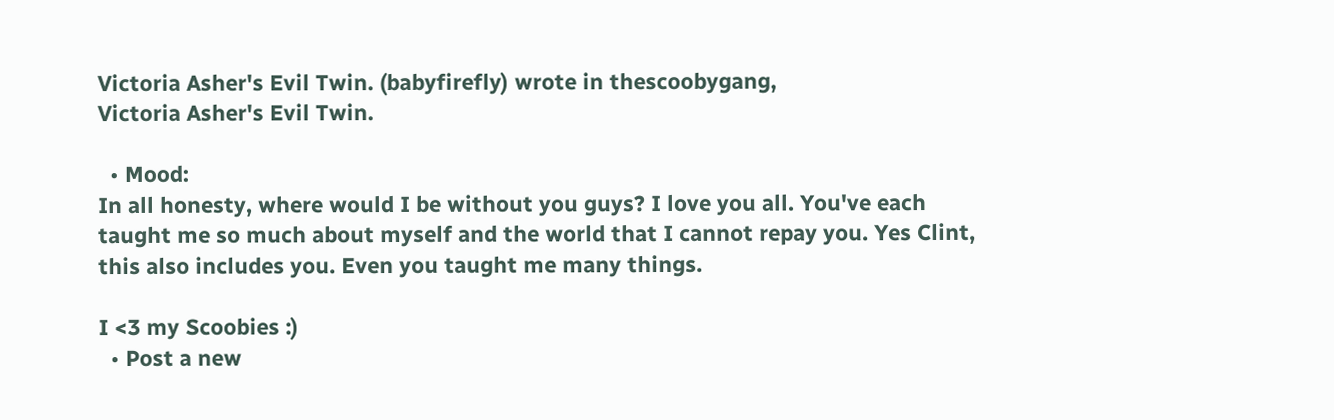Victoria Asher's Evil Twin. (babyfirefly) wrote in thescoobygang,
Victoria Asher's Evil Twin.

  • Mood:
In all honesty, where would I be without you guys? I love you all. You've each taught me so much about myself and the world that I cannot repay you. Yes Clint, this also includes you. Even you taught me many things.

I <3 my Scoobies :)
  • Post a new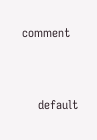comment


    default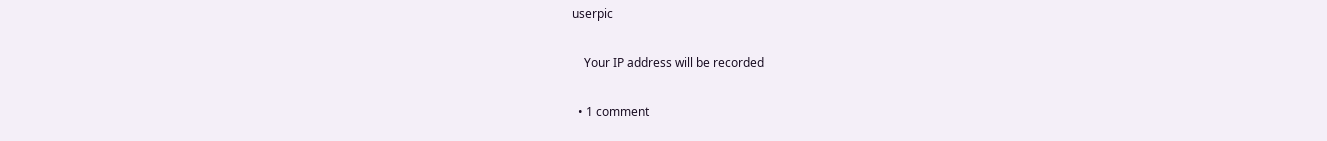userpic

    Your IP address will be recorded

  • 1 comment